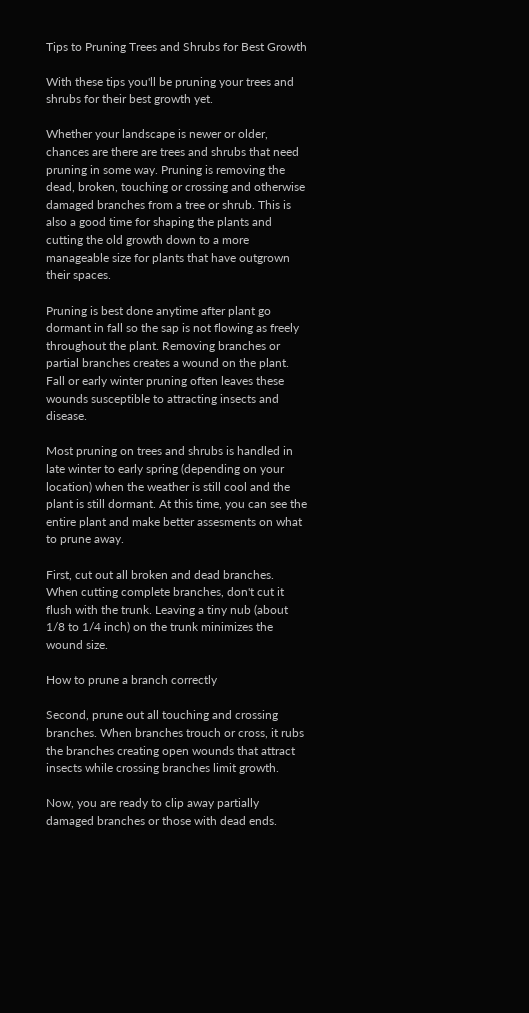Tips to Pruning Trees and Shrubs for Best Growth

With these tips you'll be pruning your trees and shrubs for their best growth yet.

Whether your landscape is newer or older, chances are there are trees and shrubs that need pruning in some way. Pruning is removing the dead, broken, touching or crossing and otherwise damaged branches from a tree or shrub. This is also a good time for shaping the plants and cutting the old growth down to a more manageable size for plants that have outgrown their spaces.

Pruning is best done anytime after plant go dormant in fall so the sap is not flowing as freely throughout the plant. Removing branches or partial branches creates a wound on the plant. Fall or early winter pruning often leaves these wounds susceptible to attracting insects and disease.

Most pruning on trees and shrubs is handled in late winter to early spring (depending on your location) when the weather is still cool and the plant is still dormant. At this time, you can see the entire plant and make better assesments on what to prune away.

First, cut out all broken and dead branches. When cutting complete branches, don't cut it flush with the trunk. Leaving a tiny nub (about 1/8 to 1/4 inch) on the trunk minimizes the wound size.

How to prune a branch correctly

Second, prune out all touching and crossing branches. When branches trouch or cross, it rubs the branches creating open wounds that attract insects while crossing branches limit growth.

Now, you are ready to clip away partially damaged branches or those with dead ends.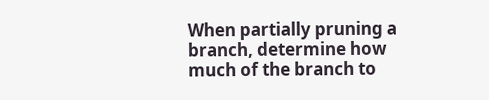When partially pruning a branch, determine how much of the branch to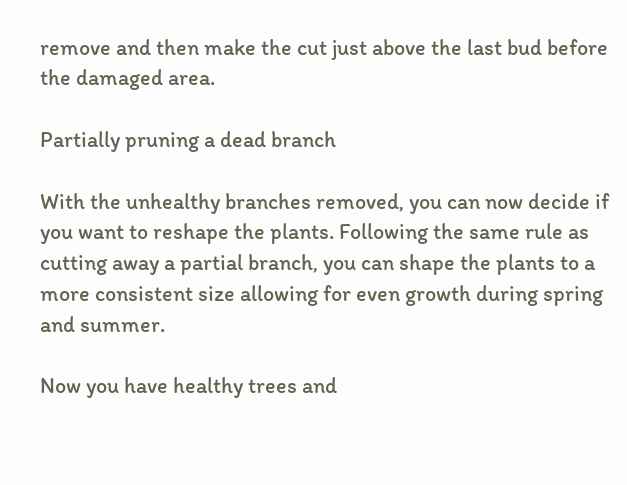remove and then make the cut just above the last bud before the damaged area.

Partially pruning a dead branch

With the unhealthy branches removed, you can now decide if you want to reshape the plants. Following the same rule as cutting away a partial branch, you can shape the plants to a more consistent size allowing for even growth during spring and summer.

Now you have healthy trees and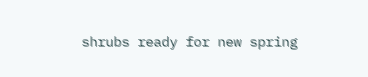shrubs ready for new spring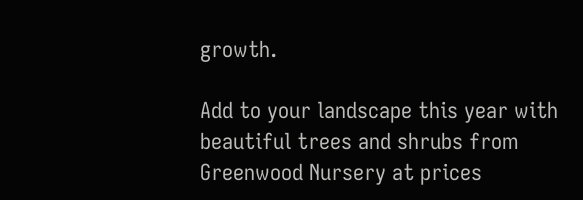growth.

Add to your landscape this year with beautiful trees and shrubs from Greenwood Nursery at prices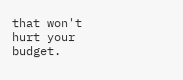that won't hurt your budget.